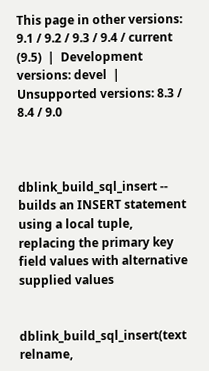This page in other versions: 9.1 / 9.2 / 9.3 / 9.4 / current (9.5)  |  Development versions: devel  |  Unsupported versions: 8.3 / 8.4 / 9.0



dblink_build_sql_insert --  builds an INSERT statement using a local tuple, replacing the primary key field values with alternative supplied values


dblink_build_sql_insert(text relname,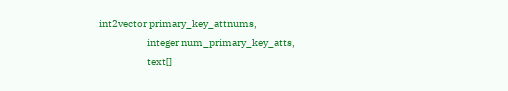int2vector primary_key_attnums,
                        integer num_primary_key_atts,
                        text[]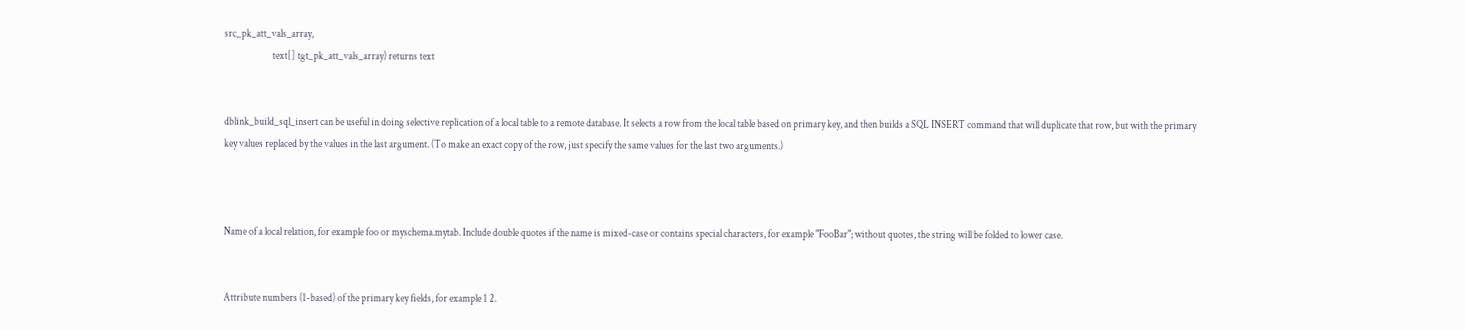src_pk_att_vals_array,
                        text[] tgt_pk_att_vals_array) returns text


dblink_build_sql_insert can be useful in doing selective replication of a local table to a remote database. It selects a row from the local table based on primary key, and then builds a SQL INSERT command that will duplicate that row, but with the primary key values replaced by the values in the last argument. (To make an exact copy of the row, just specify the same values for the last two arguments.)



Name of a local relation, for example foo or myschema.mytab. Include double quotes if the name is mixed-case or contains special characters, for example "FooBar"; without quotes, the string will be folded to lower case.


Attribute numbers (1-based) of the primary key fields, for example 1 2.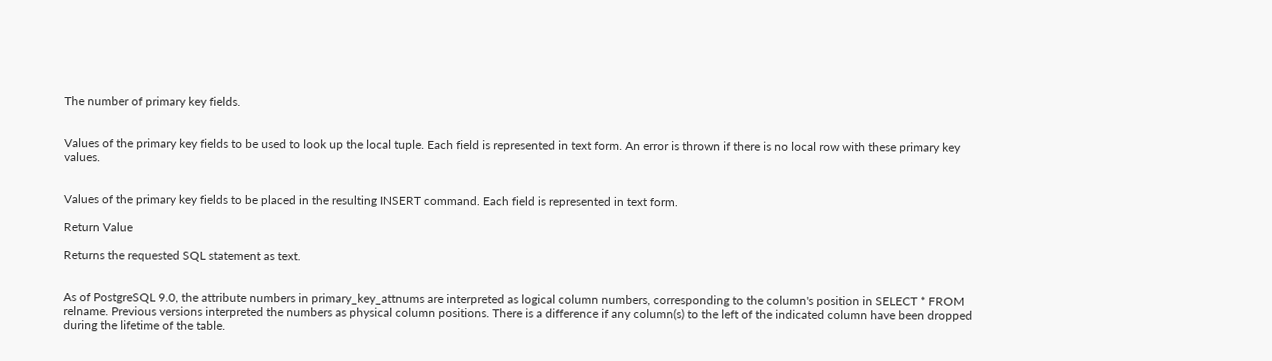The number of primary key fields.


Values of the primary key fields to be used to look up the local tuple. Each field is represented in text form. An error is thrown if there is no local row with these primary key values.


Values of the primary key fields to be placed in the resulting INSERT command. Each field is represented in text form.

Return Value

Returns the requested SQL statement as text.


As of PostgreSQL 9.0, the attribute numbers in primary_key_attnums are interpreted as logical column numbers, corresponding to the column's position in SELECT * FROM relname. Previous versions interpreted the numbers as physical column positions. There is a difference if any column(s) to the left of the indicated column have been dropped during the lifetime of the table.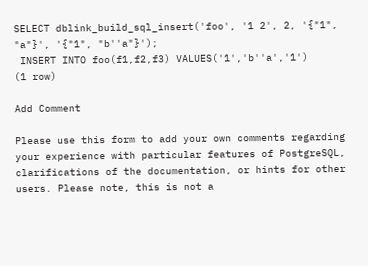SELECT dblink_build_sql_insert('foo', '1 2', 2, '{"1", "a"}', '{"1", "b''a"}');
 INSERT INTO foo(f1,f2,f3) VALUES('1','b''a','1')
(1 row)

Add Comment

Please use this form to add your own comments regarding your experience with particular features of PostgreSQL, clarifications of the documentation, or hints for other users. Please note, this is not a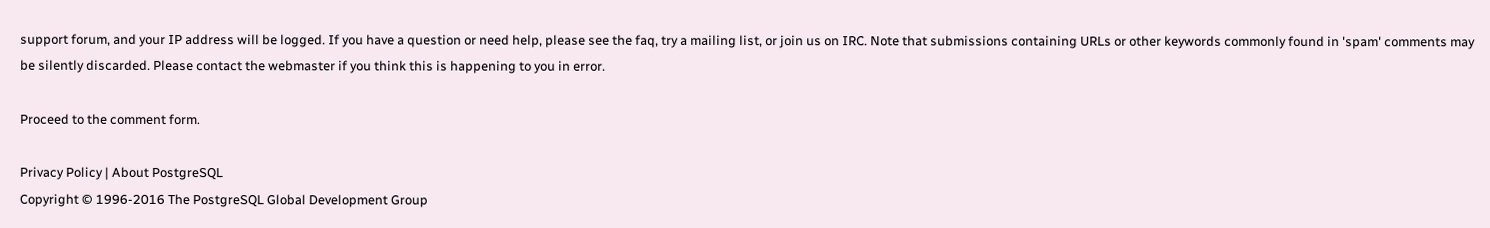support forum, and your IP address will be logged. If you have a question or need help, please see the faq, try a mailing list, or join us on IRC. Note that submissions containing URLs or other keywords commonly found in 'spam' comments may be silently discarded. Please contact the webmaster if you think this is happening to you in error.

Proceed to the comment form.

Privacy Policy | About PostgreSQL
Copyright © 1996-2016 The PostgreSQL Global Development Group